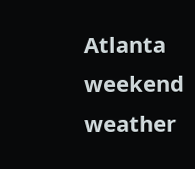Atlanta weekend weather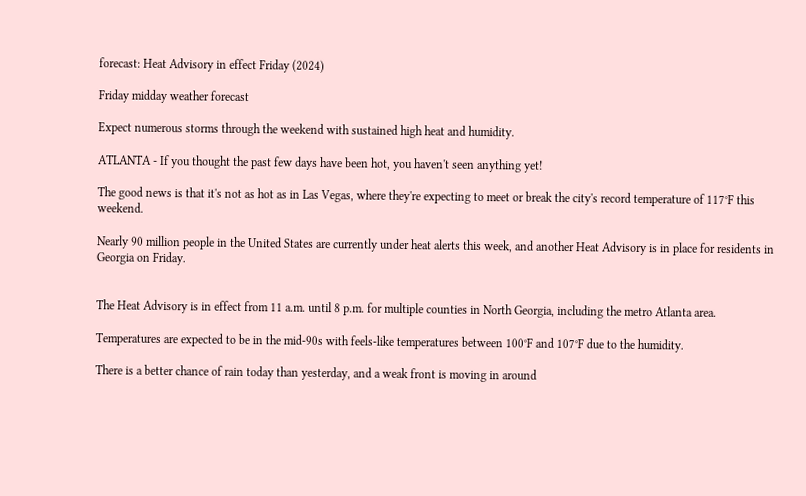forecast: Heat Advisory in effect Friday (2024)

Friday midday weather forecast

Expect numerous storms through the weekend with sustained high heat and humidity.

ATLANTA - If you thought the past few days have been hot, you haven't seen anything yet!

The good news is that it's not as hot as in Las Vegas, where they're expecting to meet or break the city's record temperature of 117°F this weekend.

Nearly 90 million people in the United States are currently under heat alerts this week, and another Heat Advisory is in place for residents in Georgia on Friday.


The Heat Advisory is in effect from 11 a.m. until 8 p.m. for multiple counties in North Georgia, including the metro Atlanta area.

Temperatures are expected to be in the mid-90s with feels-like temperatures between 100°F and 107°F due to the humidity.

There is a better chance of rain today than yesterday, and a weak front is moving in around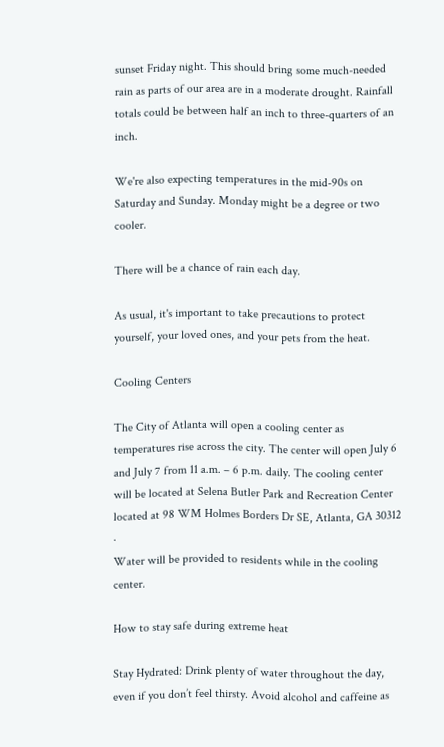sunset Friday night. This should bring some much-needed rain as parts of our area are in a moderate drought. Rainfall totals could be between half an inch to three-quarters of an inch.

We're also expecting temperatures in the mid-90s on Saturday and Sunday. Monday might be a degree or two cooler.

There will be a chance of rain each day.

As usual, it's important to take precautions to protect yourself, your loved ones, and your pets from the heat.

Cooling Centers

The City of Atlanta will open a cooling center as temperatures rise across the city. The center will open July 6 and July 7 from 11 a.m. – 6 p.m. daily. The cooling center will be located at Selena Butler Park and Recreation Center located at 98 WM Holmes Borders Dr SE, Atlanta, GA 30312 ·
Water will be provided to residents while in the cooling center.

How to stay safe during extreme heat

Stay Hydrated: Drink plenty of water throughout the day, even if you don’t feel thirsty. Avoid alcohol and caffeine as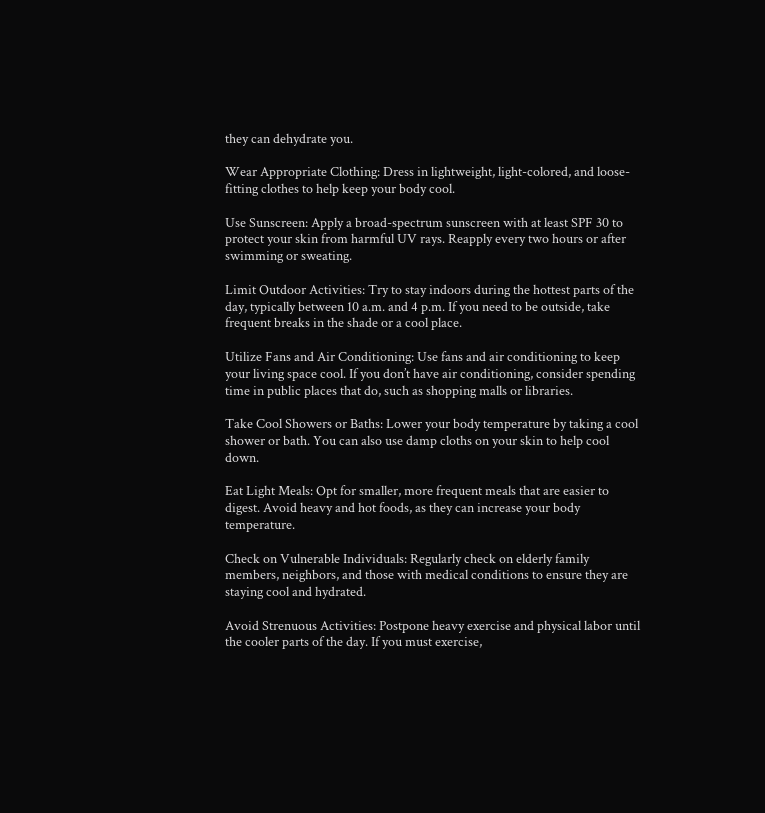they can dehydrate you.

Wear Appropriate Clothing: Dress in lightweight, light-colored, and loose-fitting clothes to help keep your body cool.

Use Sunscreen: Apply a broad-spectrum sunscreen with at least SPF 30 to protect your skin from harmful UV rays. Reapply every two hours or after swimming or sweating.

Limit Outdoor Activities: Try to stay indoors during the hottest parts of the day, typically between 10 a.m. and 4 p.m. If you need to be outside, take frequent breaks in the shade or a cool place.

Utilize Fans and Air Conditioning: Use fans and air conditioning to keep your living space cool. If you don’t have air conditioning, consider spending time in public places that do, such as shopping malls or libraries.

Take Cool Showers or Baths: Lower your body temperature by taking a cool shower or bath. You can also use damp cloths on your skin to help cool down.

Eat Light Meals: Opt for smaller, more frequent meals that are easier to digest. Avoid heavy and hot foods, as they can increase your body temperature.

Check on Vulnerable Individuals: Regularly check on elderly family members, neighbors, and those with medical conditions to ensure they are staying cool and hydrated.

Avoid Strenuous Activities: Postpone heavy exercise and physical labor until the cooler parts of the day. If you must exercise,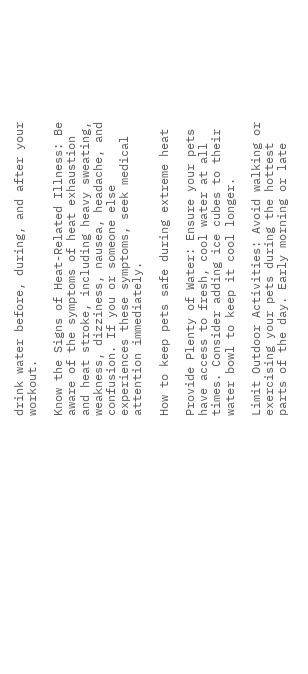drink water before, during, and after your workout.

Know the Signs of Heat-Related Illness: Be aware of the symptoms of heat exhaustion and heat stroke, including heavy sweating, weakness, dizziness, nausea, headache, and confusion. If you or someone else experiences these symptoms, seek medical attention immediately.

How to keep pets safe during extreme heat

Provide Plenty of Water: Ensure your pets have access to fresh, cool water at all times. Consider adding ice cubes to their water bowl to keep it cool longer.

Limit Outdoor Activities: Avoid walking or exercising your pets during the hottest parts of the day. Early morning or late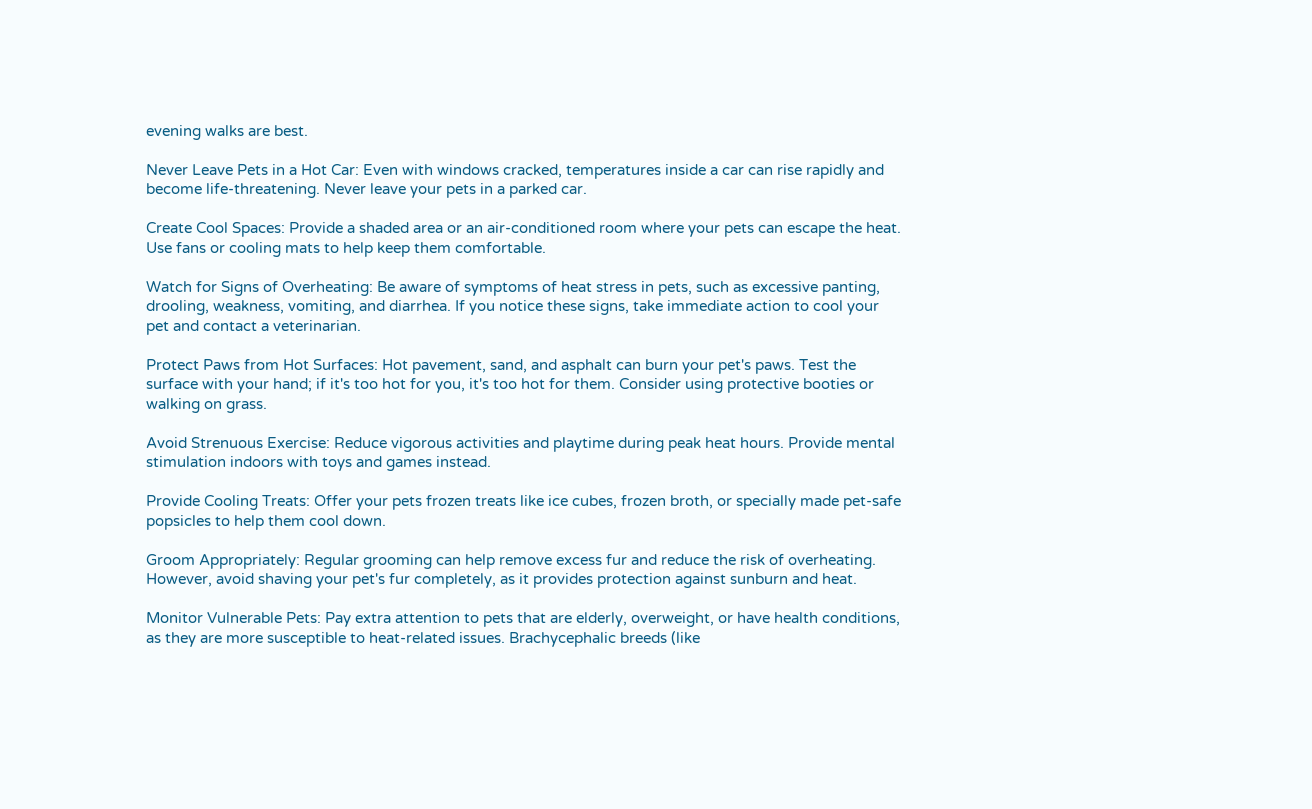evening walks are best.

Never Leave Pets in a Hot Car: Even with windows cracked, temperatures inside a car can rise rapidly and become life-threatening. Never leave your pets in a parked car.

Create Cool Spaces: Provide a shaded area or an air-conditioned room where your pets can escape the heat. Use fans or cooling mats to help keep them comfortable.

Watch for Signs of Overheating: Be aware of symptoms of heat stress in pets, such as excessive panting, drooling, weakness, vomiting, and diarrhea. If you notice these signs, take immediate action to cool your pet and contact a veterinarian.

Protect Paws from Hot Surfaces: Hot pavement, sand, and asphalt can burn your pet's paws. Test the surface with your hand; if it's too hot for you, it's too hot for them. Consider using protective booties or walking on grass.

Avoid Strenuous Exercise: Reduce vigorous activities and playtime during peak heat hours. Provide mental stimulation indoors with toys and games instead.

Provide Cooling Treats: Offer your pets frozen treats like ice cubes, frozen broth, or specially made pet-safe popsicles to help them cool down.

Groom Appropriately: Regular grooming can help remove excess fur and reduce the risk of overheating. However, avoid shaving your pet's fur completely, as it provides protection against sunburn and heat.

Monitor Vulnerable Pets: Pay extra attention to pets that are elderly, overweight, or have health conditions, as they are more susceptible to heat-related issues. Brachycephalic breeds (like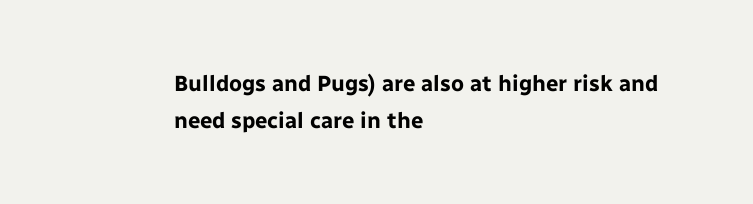Bulldogs and Pugs) are also at higher risk and need special care in the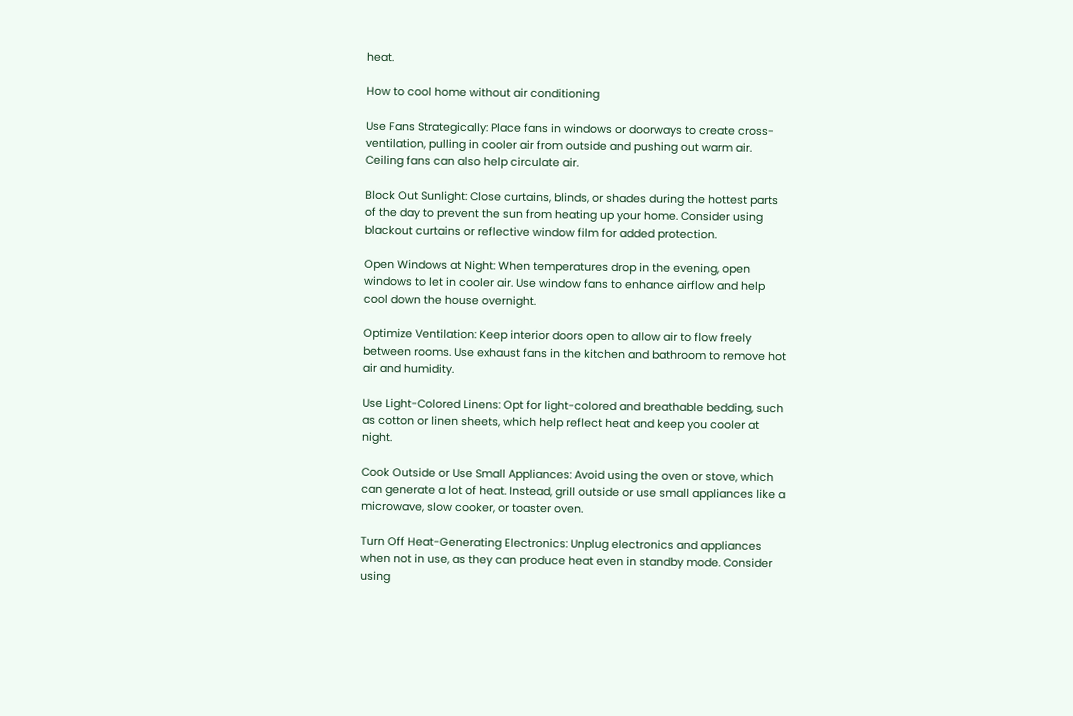heat.

How to cool home without air conditioning

Use Fans Strategically: Place fans in windows or doorways to create cross-ventilation, pulling in cooler air from outside and pushing out warm air. Ceiling fans can also help circulate air.

Block Out Sunlight: Close curtains, blinds, or shades during the hottest parts of the day to prevent the sun from heating up your home. Consider using blackout curtains or reflective window film for added protection.

Open Windows at Night: When temperatures drop in the evening, open windows to let in cooler air. Use window fans to enhance airflow and help cool down the house overnight.

Optimize Ventilation: Keep interior doors open to allow air to flow freely between rooms. Use exhaust fans in the kitchen and bathroom to remove hot air and humidity.

Use Light-Colored Linens: Opt for light-colored and breathable bedding, such as cotton or linen sheets, which help reflect heat and keep you cooler at night.

Cook Outside or Use Small Appliances: Avoid using the oven or stove, which can generate a lot of heat. Instead, grill outside or use small appliances like a microwave, slow cooker, or toaster oven.

Turn Off Heat-Generating Electronics: Unplug electronics and appliances when not in use, as they can produce heat even in standby mode. Consider using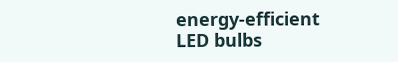energy-efficient LED bulbs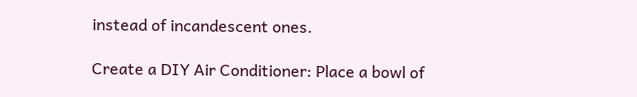instead of incandescent ones.

Create a DIY Air Conditioner: Place a bowl of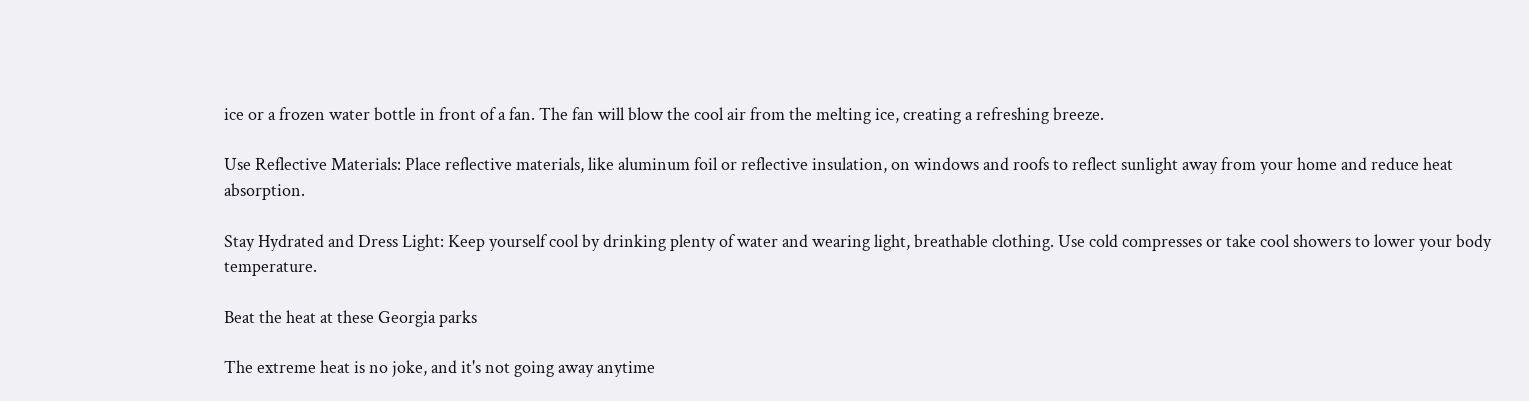ice or a frozen water bottle in front of a fan. The fan will blow the cool air from the melting ice, creating a refreshing breeze.

Use Reflective Materials: Place reflective materials, like aluminum foil or reflective insulation, on windows and roofs to reflect sunlight away from your home and reduce heat absorption.

Stay Hydrated and Dress Light: Keep yourself cool by drinking plenty of water and wearing light, breathable clothing. Use cold compresses or take cool showers to lower your body temperature.

Beat the heat at these Georgia parks

The extreme heat is no joke, and it's not going away anytime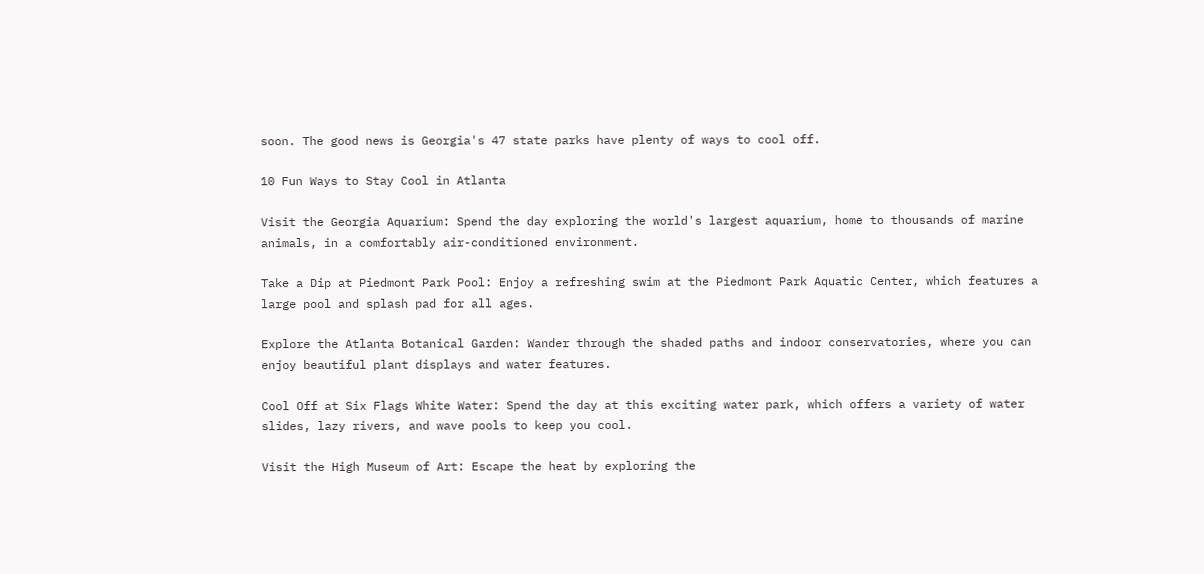soon. The good news is Georgia's 47 state parks have plenty of ways to cool off.

10 Fun Ways to Stay Cool in Atlanta

Visit the Georgia Aquarium: Spend the day exploring the world's largest aquarium, home to thousands of marine animals, in a comfortably air-conditioned environment.

Take a Dip at Piedmont Park Pool: Enjoy a refreshing swim at the Piedmont Park Aquatic Center, which features a large pool and splash pad for all ages.

Explore the Atlanta Botanical Garden: Wander through the shaded paths and indoor conservatories, where you can enjoy beautiful plant displays and water features.

Cool Off at Six Flags White Water: Spend the day at this exciting water park, which offers a variety of water slides, lazy rivers, and wave pools to keep you cool.

Visit the High Museum of Art: Escape the heat by exploring the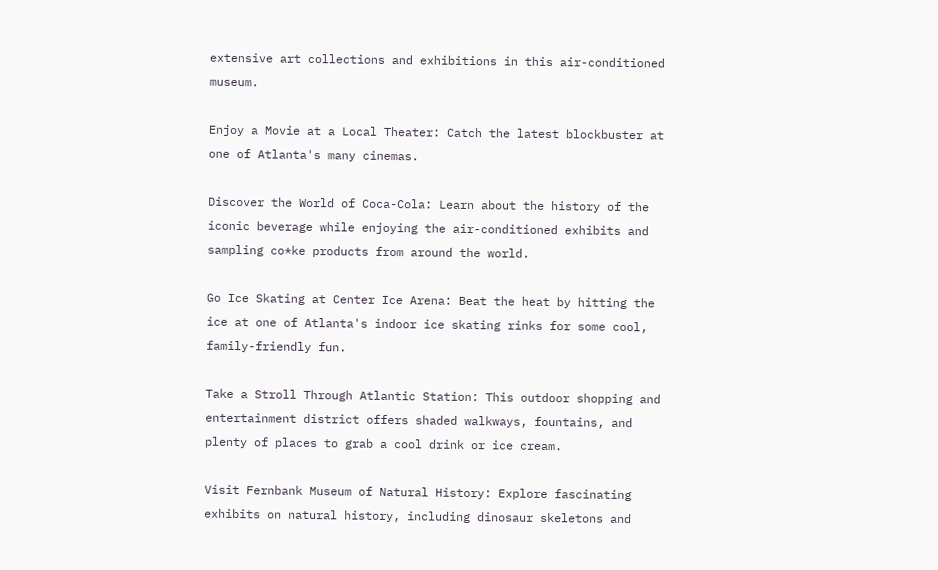extensive art collections and exhibitions in this air-conditioned museum.

Enjoy a Movie at a Local Theater: Catch the latest blockbuster at one of Atlanta's many cinemas.

Discover the World of Coca-Cola: Learn about the history of the iconic beverage while enjoying the air-conditioned exhibits and sampling co*ke products from around the world.

Go Ice Skating at Center Ice Arena: Beat the heat by hitting the ice at one of Atlanta's indoor ice skating rinks for some cool, family-friendly fun.

Take a Stroll Through Atlantic Station: This outdoor shopping and entertainment district offers shaded walkways, fountains, and plenty of places to grab a cool drink or ice cream.

Visit Fernbank Museum of Natural History: Explore fascinating exhibits on natural history, including dinosaur skeletons and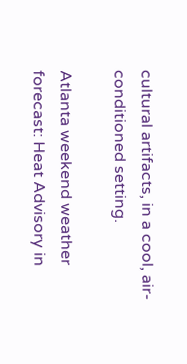cultural artifacts, in a cool, air-conditioned setting.

Atlanta weekend weather forecast: Heat Advisory in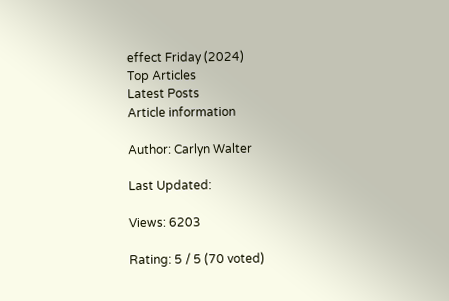effect Friday (2024)
Top Articles
Latest Posts
Article information

Author: Carlyn Walter

Last Updated:

Views: 6203

Rating: 5 / 5 (70 voted)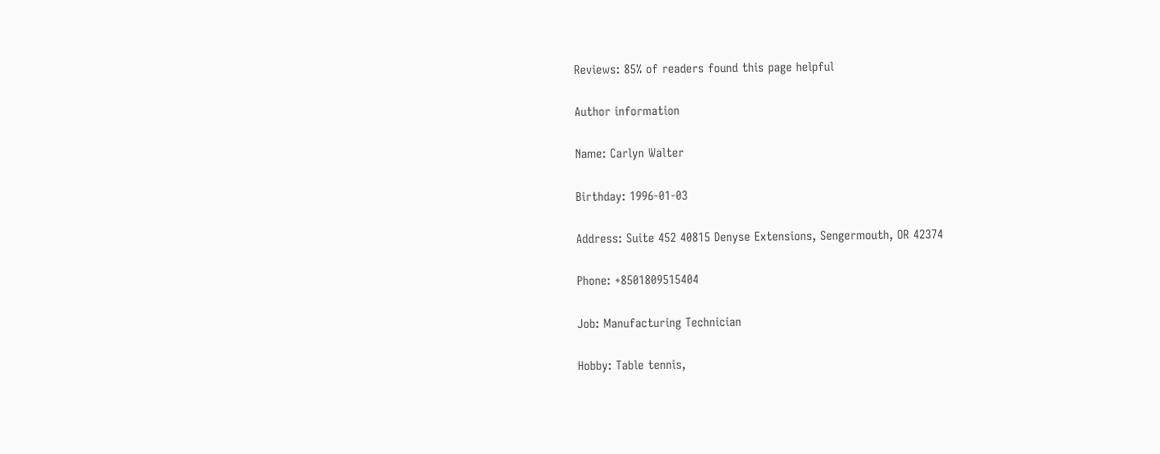Reviews: 85% of readers found this page helpful

Author information

Name: Carlyn Walter

Birthday: 1996-01-03

Address: Suite 452 40815 Denyse Extensions, Sengermouth, OR 42374

Phone: +8501809515404

Job: Manufacturing Technician

Hobby: Table tennis,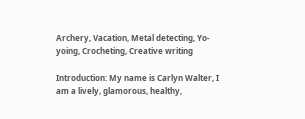Archery, Vacation, Metal detecting, Yo-yoing, Crocheting, Creative writing

Introduction: My name is Carlyn Walter, I am a lively, glamorous, healthy,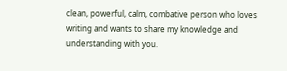clean, powerful, calm, combative person who loves writing and wants to share my knowledge and understanding with you.